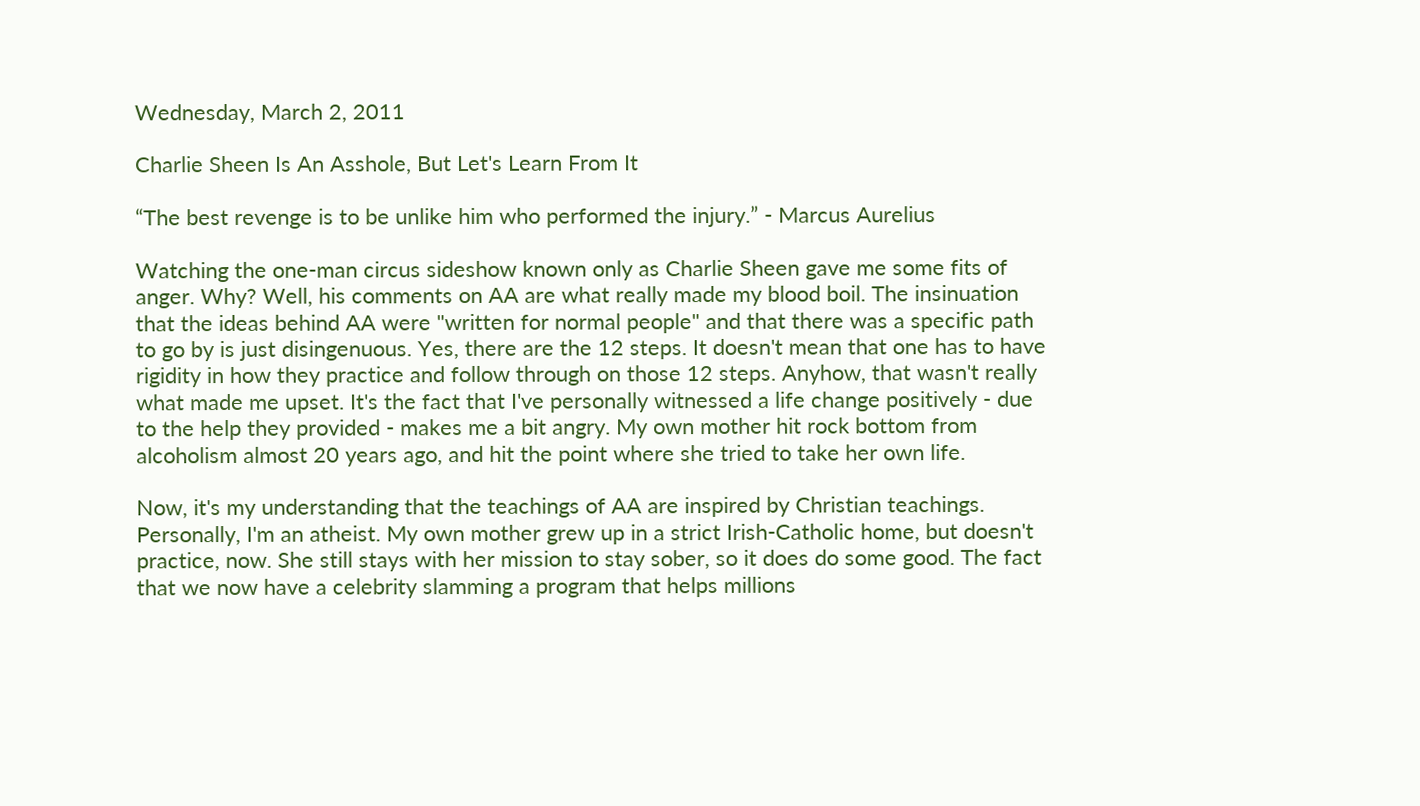Wednesday, March 2, 2011

Charlie Sheen Is An Asshole, But Let's Learn From It

“The best revenge is to be unlike him who performed the injury.” - Marcus Aurelius

Watching the one-man circus sideshow known only as Charlie Sheen gave me some fits of anger. Why? Well, his comments on AA are what really made my blood boil. The insinuation that the ideas behind AA were "written for normal people" and that there was a specific path to go by is just disingenuous. Yes, there are the 12 steps. It doesn't mean that one has to have rigidity in how they practice and follow through on those 12 steps. Anyhow, that wasn't really what made me upset. It's the fact that I've personally witnessed a life change positively - due to the help they provided - makes me a bit angry. My own mother hit rock bottom from alcoholism almost 20 years ago, and hit the point where she tried to take her own life.

Now, it's my understanding that the teachings of AA are inspired by Christian teachings. Personally, I'm an atheist. My own mother grew up in a strict Irish-Catholic home, but doesn't practice, now. She still stays with her mission to stay sober, so it does do some good. The fact that we now have a celebrity slamming a program that helps millions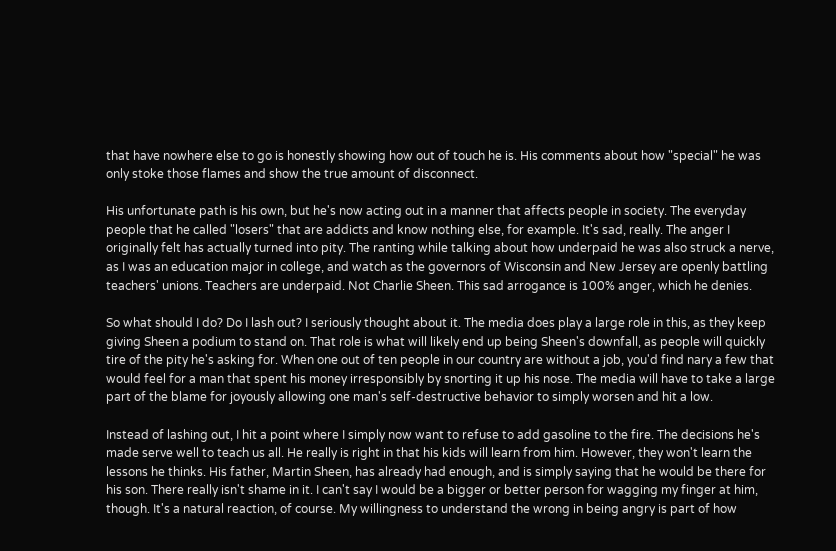that have nowhere else to go is honestly showing how out of touch he is. His comments about how "special" he was only stoke those flames and show the true amount of disconnect.

His unfortunate path is his own, but he's now acting out in a manner that affects people in society. The everyday people that he called "losers" that are addicts and know nothing else, for example. It's sad, really. The anger I originally felt has actually turned into pity. The ranting while talking about how underpaid he was also struck a nerve, as I was an education major in college, and watch as the governors of Wisconsin and New Jersey are openly battling teachers' unions. Teachers are underpaid. Not Charlie Sheen. This sad arrogance is 100% anger, which he denies.

So what should I do? Do I lash out? I seriously thought about it. The media does play a large role in this, as they keep giving Sheen a podium to stand on. That role is what will likely end up being Sheen's downfall, as people will quickly tire of the pity he's asking for. When one out of ten people in our country are without a job, you'd find nary a few that would feel for a man that spent his money irresponsibly by snorting it up his nose. The media will have to take a large part of the blame for joyously allowing one man's self-destructive behavior to simply worsen and hit a low.

Instead of lashing out, I hit a point where I simply now want to refuse to add gasoline to the fire. The decisions he's made serve well to teach us all. He really is right in that his kids will learn from him. However, they won't learn the lessons he thinks. His father, Martin Sheen, has already had enough, and is simply saying that he would be there for his son. There really isn't shame in it. I can't say I would be a bigger or better person for wagging my finger at him, though. It's a natural reaction, of course. My willingness to understand the wrong in being angry is part of how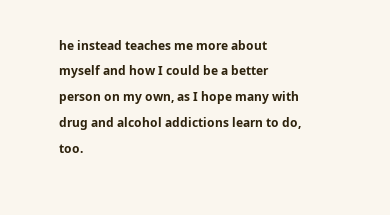he instead teaches me more about myself and how I could be a better person on my own, as I hope many with drug and alcohol addictions learn to do, too.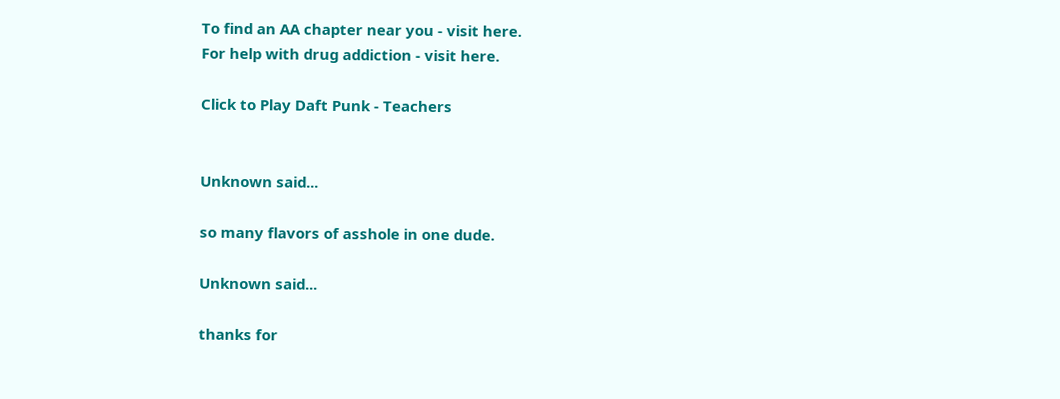To find an AA chapter near you - visit here.
For help with drug addiction - visit here.

Click to Play Daft Punk - Teachers


Unknown said...

so many flavors of asshole in one dude.

Unknown said...

thanks for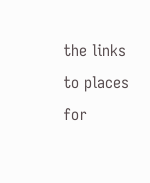the links to places for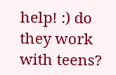help! :) do they work with teens?